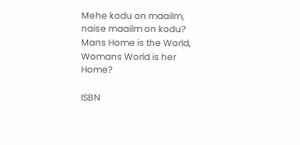Mehe kodu on maailm, naise maailm on kodu? Mans Home is the World, Womans World is her Home?

ISBN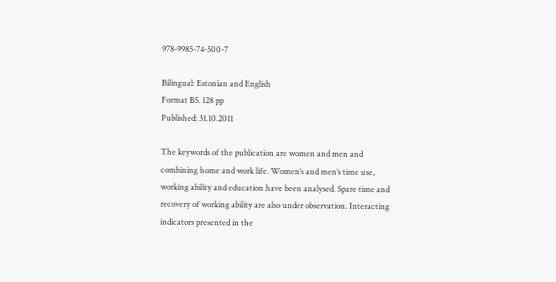978-9985-74-500-7

Bilingual: Estonian and English
Format B5. 128 pp
Published: 31.10.2011

The keywords of the publication are women and men and combining home and work life. Women’s and men’s time use, working ability and education have been analysed. Spare time and recovery of working ability are also under observation. Interacting indicators presented in the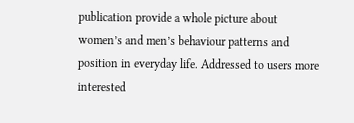publication provide a whole picture about women’s and men’s behaviour patterns and position in everyday life. Addressed to users more interested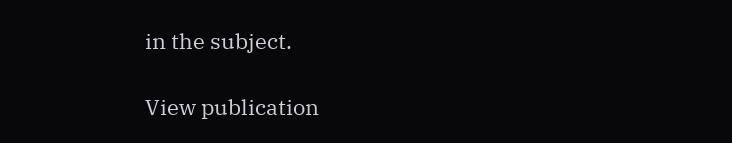in the subject.

View publication